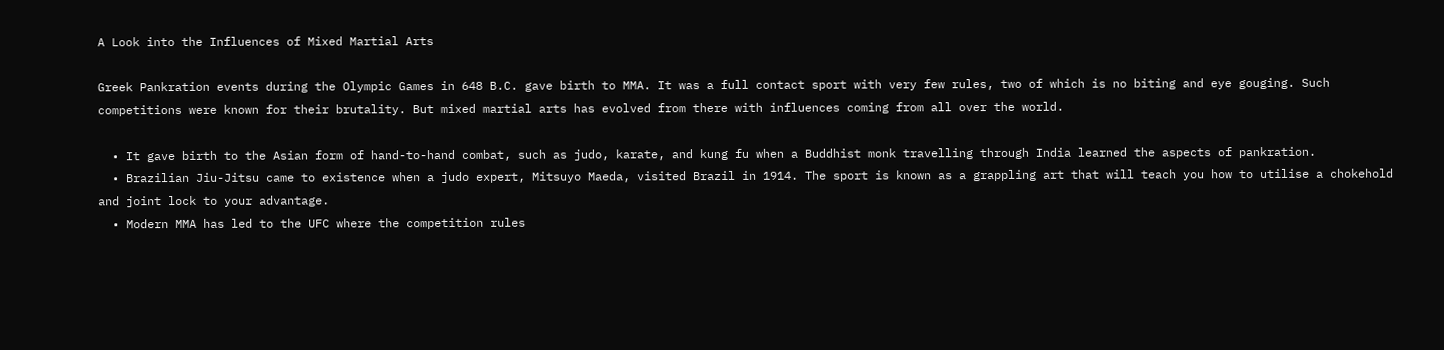A Look into the Influences of Mixed Martial Arts

Greek Pankration events during the Olympic Games in 648 B.C. gave birth to MMA. It was a full contact sport with very few rules, two of which is no biting and eye gouging. Such competitions were known for their brutality. But mixed martial arts has evolved from there with influences coming from all over the world.

  • It gave birth to the Asian form of hand-to-hand combat, such as judo, karate, and kung fu when a Buddhist monk travelling through India learned the aspects of pankration.
  • Brazilian Jiu-Jitsu came to existence when a judo expert, Mitsuyo Maeda, visited Brazil in 1914. The sport is known as a grappling art that will teach you how to utilise a chokehold and joint lock to your advantage.
  • Modern MMA has led to the UFC where the competition rules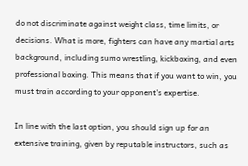do not discriminate against weight class, time limits, or decisions. What is more, fighters can have any martial arts background, including sumo wrestling, kickboxing, and even professional boxing. This means that if you want to win, you must train according to your opponent's expertise.

In line with the last option, you should sign up for an extensive training, given by reputable instructors, such as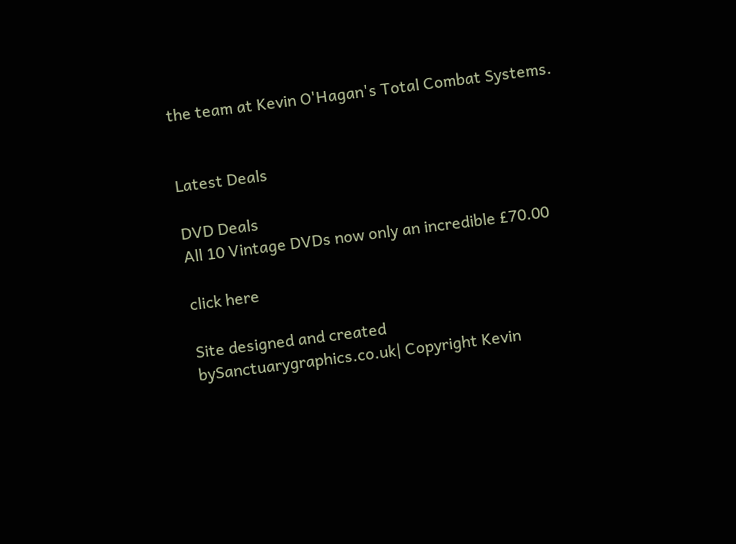the team at Kevin O'Hagan's Total Combat Systems.


Latest Deals

DVD Deals
All 10 Vintage DVDs now only an incredible £70.00

click here

Site designed and created bySanctuarygraphics.co.uk| Copyright Kevin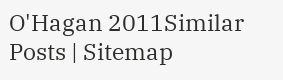O'Hagan 2011Similar Posts | Sitemap